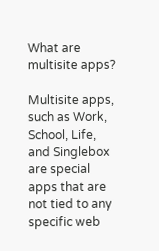What are multisite apps?

Multisite apps, such as Work, School, Life, and Singlebox are special apps that are not tied to any specific web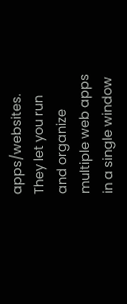apps/websites. They let you run and organize multiple web apps in a single window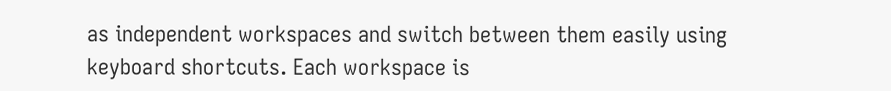as independent workspaces and switch between them easily using keyboard shortcuts. Each workspace is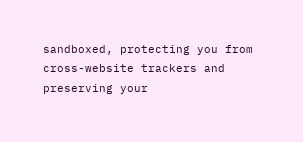sandboxed, protecting you from cross-website trackers and preserving your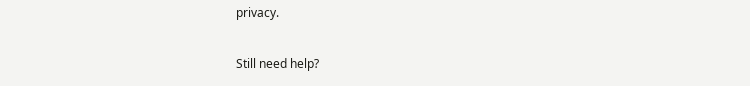privacy.

Still need help?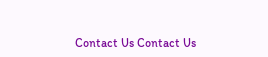Contact Us Contact Us